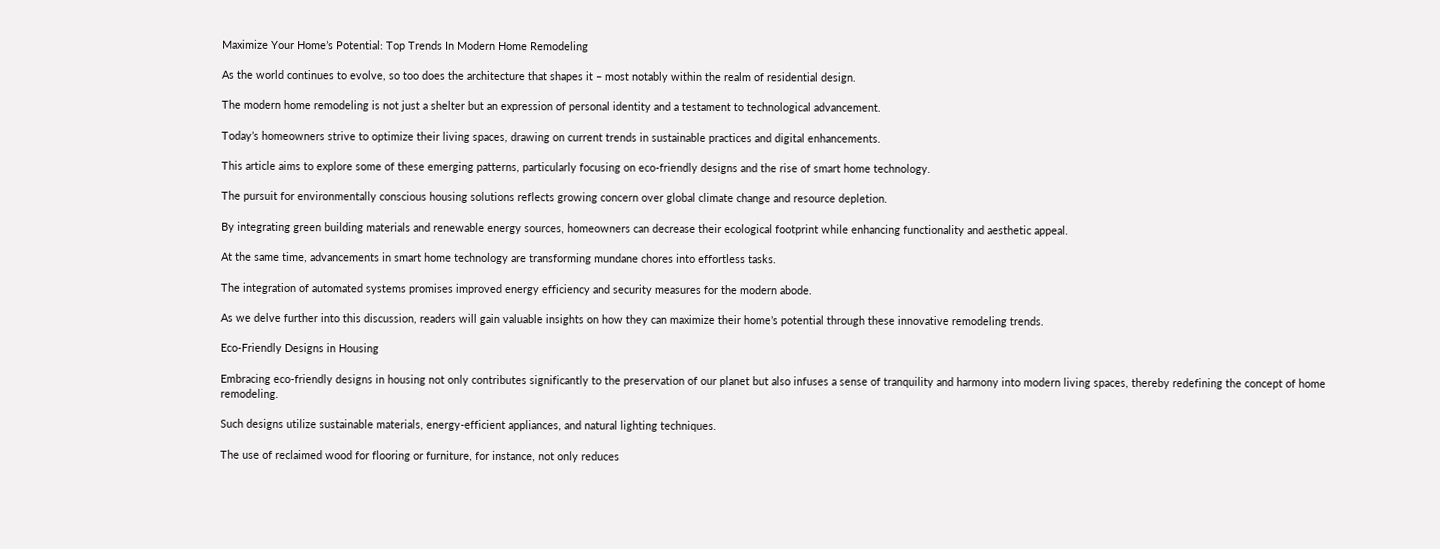Maximize Your Home’s Potential: Top Trends In Modern Home Remodeling

As the world continues to evolve, so too does the architecture that shapes it – most notably within the realm of residential design.

The modern home remodeling is not just a shelter but an expression of personal identity and a testament to technological advancement.

Today’s homeowners strive to optimize their living spaces, drawing on current trends in sustainable practices and digital enhancements.

This article aims to explore some of these emerging patterns, particularly focusing on eco-friendly designs and the rise of smart home technology.

The pursuit for environmentally conscious housing solutions reflects growing concern over global climate change and resource depletion.

By integrating green building materials and renewable energy sources, homeowners can decrease their ecological footprint while enhancing functionality and aesthetic appeal.

At the same time, advancements in smart home technology are transforming mundane chores into effortless tasks.

The integration of automated systems promises improved energy efficiency and security measures for the modern abode.

As we delve further into this discussion, readers will gain valuable insights on how they can maximize their home’s potential through these innovative remodeling trends.

Eco-Friendly Designs in Housing

Embracing eco-friendly designs in housing not only contributes significantly to the preservation of our planet but also infuses a sense of tranquility and harmony into modern living spaces, thereby redefining the concept of home remodeling.

Such designs utilize sustainable materials, energy-efficient appliances, and natural lighting techniques.

The use of reclaimed wood for flooring or furniture, for instance, not only reduces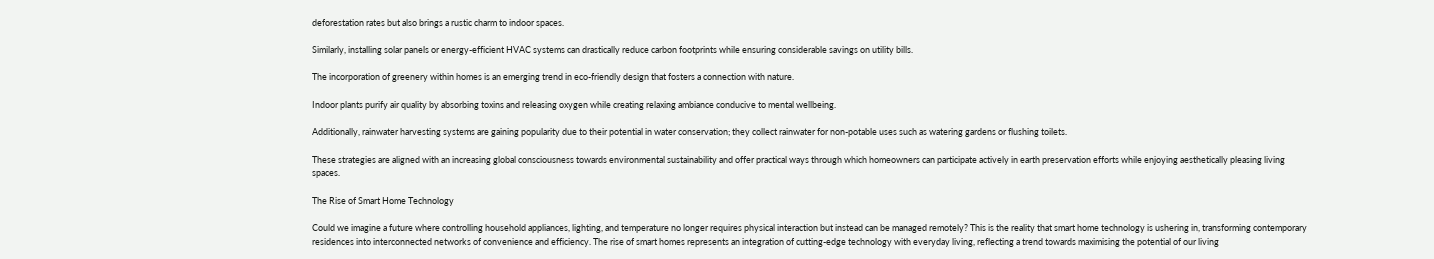deforestation rates but also brings a rustic charm to indoor spaces.

Similarly, installing solar panels or energy-efficient HVAC systems can drastically reduce carbon footprints while ensuring considerable savings on utility bills.

The incorporation of greenery within homes is an emerging trend in eco-friendly design that fosters a connection with nature.

Indoor plants purify air quality by absorbing toxins and releasing oxygen while creating relaxing ambiance conducive to mental wellbeing.

Additionally, rainwater harvesting systems are gaining popularity due to their potential in water conservation; they collect rainwater for non-potable uses such as watering gardens or flushing toilets.

These strategies are aligned with an increasing global consciousness towards environmental sustainability and offer practical ways through which homeowners can participate actively in earth preservation efforts while enjoying aesthetically pleasing living spaces.

The Rise of Smart Home Technology

Could we imagine a future where controlling household appliances, lighting, and temperature no longer requires physical interaction but instead can be managed remotely? This is the reality that smart home technology is ushering in, transforming contemporary residences into interconnected networks of convenience and efficiency. The rise of smart homes represents an integration of cutting-edge technology with everyday living, reflecting a trend towards maximising the potential of our living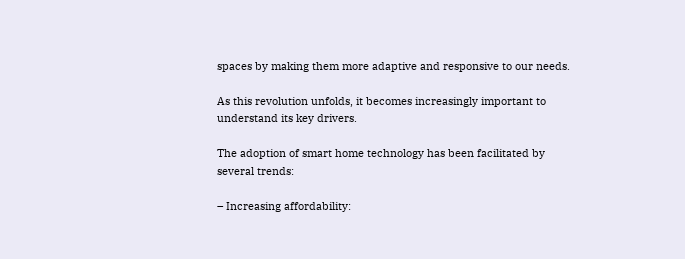spaces by making them more adaptive and responsive to our needs.

As this revolution unfolds, it becomes increasingly important to understand its key drivers.

The adoption of smart home technology has been facilitated by several trends:

– Increasing affordability: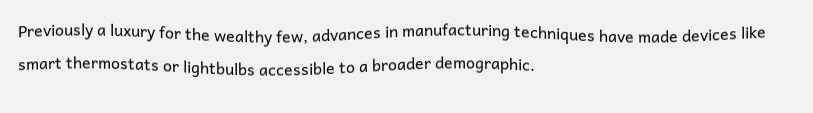Previously a luxury for the wealthy few, advances in manufacturing techniques have made devices like smart thermostats or lightbulbs accessible to a broader demographic.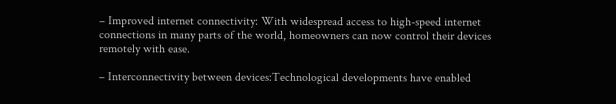– Improved internet connectivity: With widespread access to high-speed internet connections in many parts of the world, homeowners can now control their devices remotely with ease.

– Interconnectivity between devices:Technological developments have enabled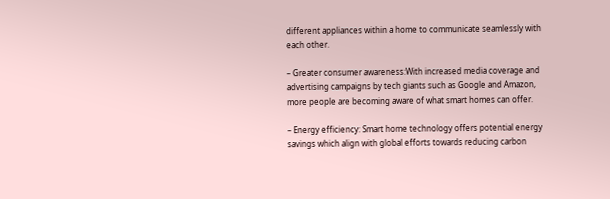different appliances within a home to communicate seamlessly with each other.

– Greater consumer awareness:With increased media coverage and advertising campaigns by tech giants such as Google and Amazon, more people are becoming aware of what smart homes can offer.

– Energy efficiency: Smart home technology offers potential energy savings which align with global efforts towards reducing carbon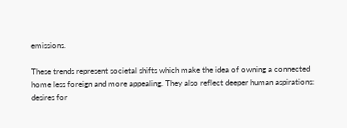emissions.

These trends represent societal shifts which make the idea of owning a connected home less foreign and more appealing. They also reflect deeper human aspirations: desires for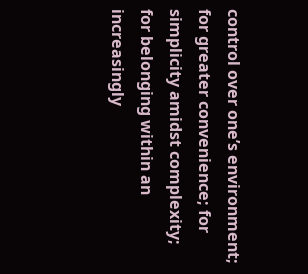control over one’s environment; for greater convenience; for simplicity amidst complexity; for belonging within an increasingly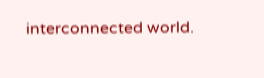interconnected world.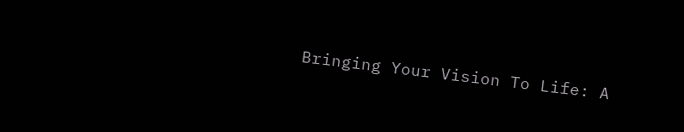Bringing Your Vision To Life: A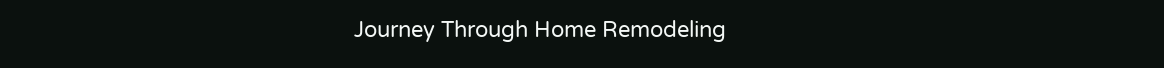Journey Through Home Remodeling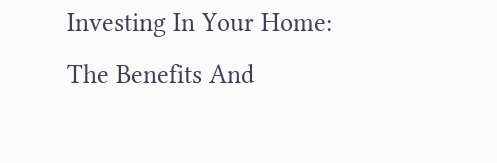Investing In Your Home: The Benefits And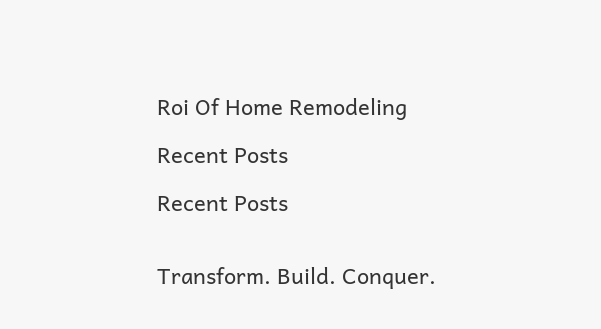Roi Of Home Remodeling

Recent Posts

Recent Posts


Transform. Build. Conquer.